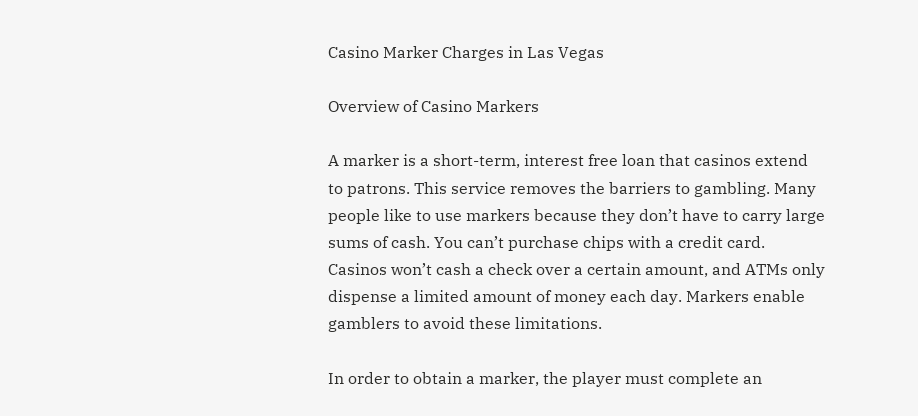Casino Marker Charges in Las Vegas

Overview of Casino Markers

A marker is a short-term, interest free loan that casinos extend to patrons. This service removes the barriers to gambling. Many people like to use markers because they don’t have to carry large sums of cash. You can’t purchase chips with a credit card. Casinos won’t cash a check over a certain amount, and ATMs only dispense a limited amount of money each day. Markers enable gamblers to avoid these limitations.

In order to obtain a marker, the player must complete an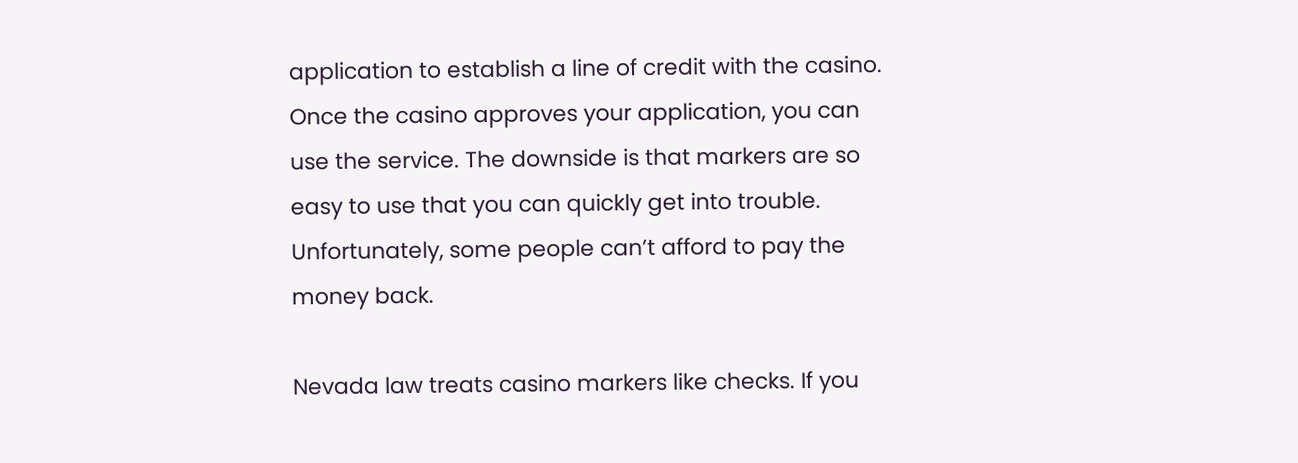application to establish a line of credit with the casino. Once the casino approves your application, you can use the service. The downside is that markers are so easy to use that you can quickly get into trouble. Unfortunately, some people can’t afford to pay the money back.

Nevada law treats casino markers like checks. If you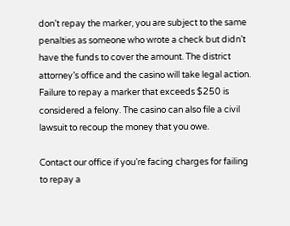don’t repay the marker, you are subject to the same penalties as someone who wrote a check but didn’t have the funds to cover the amount. The district attorney’s office and the casino will take legal action. Failure to repay a marker that exceeds $250 is considered a felony. The casino can also file a civil lawsuit to recoup the money that you owe.

Contact our office if you’re facing charges for failing to repay a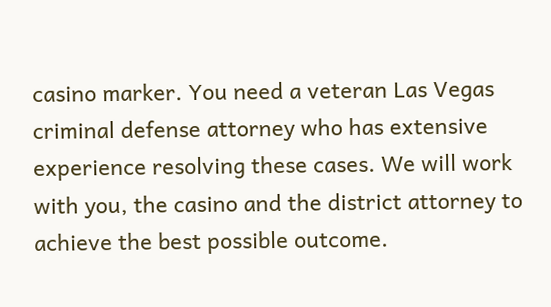casino marker. You need a veteran Las Vegas criminal defense attorney who has extensive experience resolving these cases. We will work with you, the casino and the district attorney to achieve the best possible outcome.